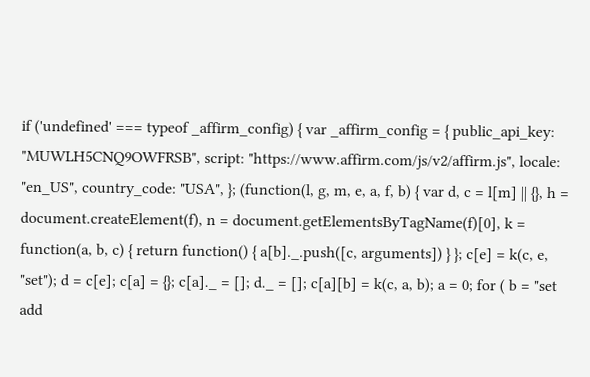if ('undefined' === typeof _affirm_config) { var _affirm_config = { public_api_key: "MUWLH5CNQ9OWFRSB", script: "https://www.affirm.com/js/v2/affirm.js", locale: "en_US", country_code: "USA", }; (function(l, g, m, e, a, f, b) { var d, c = l[m] || {}, h = document.createElement(f), n = document.getElementsByTagName(f)[0], k = function(a, b, c) { return function() { a[b]._.push([c, arguments]) } }; c[e] = k(c, e, "set"); d = c[e]; c[a] = {}; c[a]._ = []; d._ = []; c[a][b] = k(c, a, b); a = 0; for ( b = "set add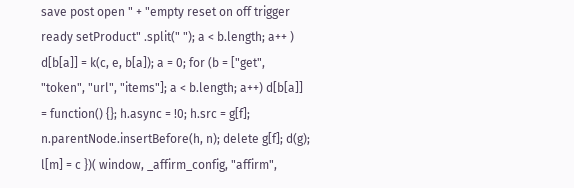save post open " + "empty reset on off trigger ready setProduct" .split(" "); a < b.length; a++ ) d[b[a]] = k(c, e, b[a]); a = 0; for (b = ["get", "token", "url", "items"]; a < b.length; a++) d[b[a]] = function() {}; h.async = !0; h.src = g[f]; n.parentNode.insertBefore(h, n); delete g[f]; d(g); l[m] = c })( window, _affirm_config, "affirm",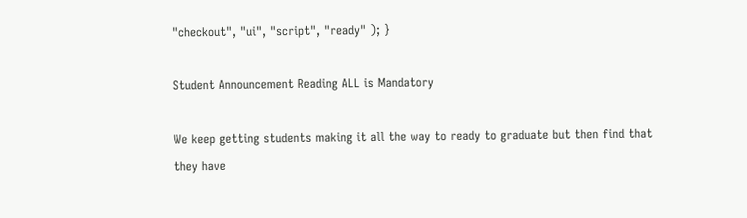"checkout", "ui", "script", "ready" ); }

Student Announcement Reading ALL is Mandatory

We keep getting students making it all the way to ready to graduate but then find that they have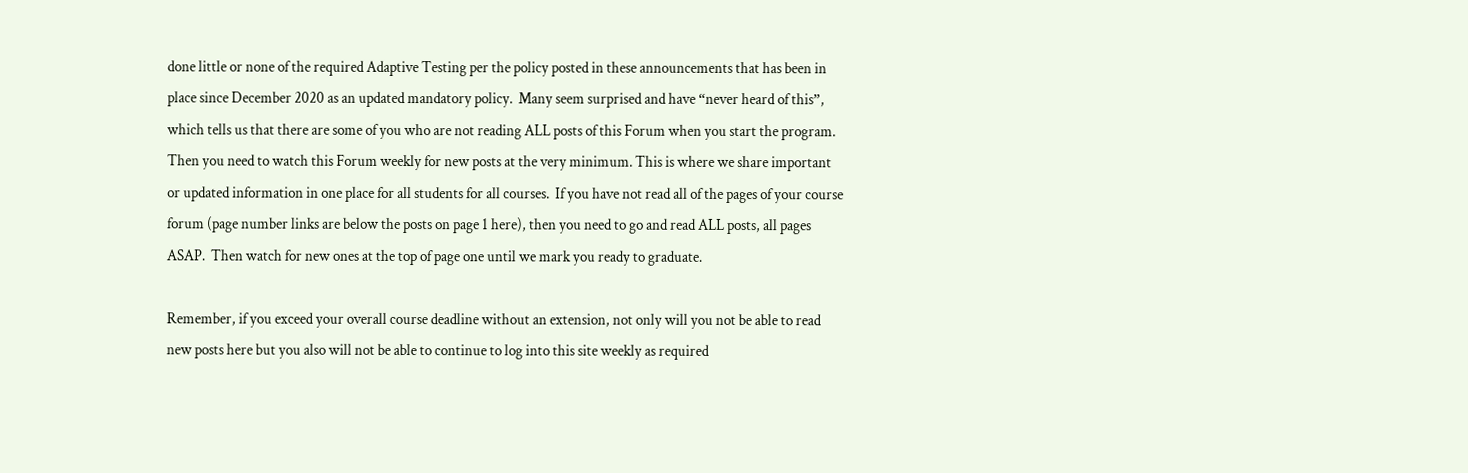done little or none of the required Adaptive Testing per the policy posted in these announcements that has been in place since December 2020 as an updated mandatory policy.  Many seem surprised and have “never heard of this”, which tells us that there are some of you who are not reading ALL posts of this Forum when you start the program. Then you need to watch this Forum weekly for new posts at the very minimum. This is where we share important or updated information in one place for all students for all courses.  If you have not read all of the pages of your course forum (page number links are below the posts on page 1 here), then you need to go and read ALL posts, all pages ASAP.  Then watch for new ones at the top of page one until we mark you ready to graduate.

Remember, if you exceed your overall course deadline without an extension, not only will you not be able to read new posts here but you also will not be able to continue to log into this site weekly as required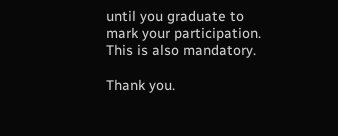until you graduate to mark your participation.  This is also mandatory.

Thank you.